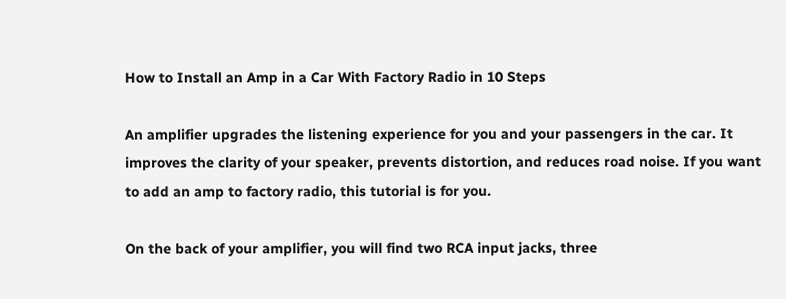How to Install an Amp in a Car With Factory Radio in 10 Steps

An amplifier upgrades the listening experience for you and your passengers in the car. It improves the clarity of your speaker, prevents distortion, and reduces road noise. If you want to add an amp to factory radio, this tutorial is for you.

On the back of your amplifier, you will find two RCA input jacks, three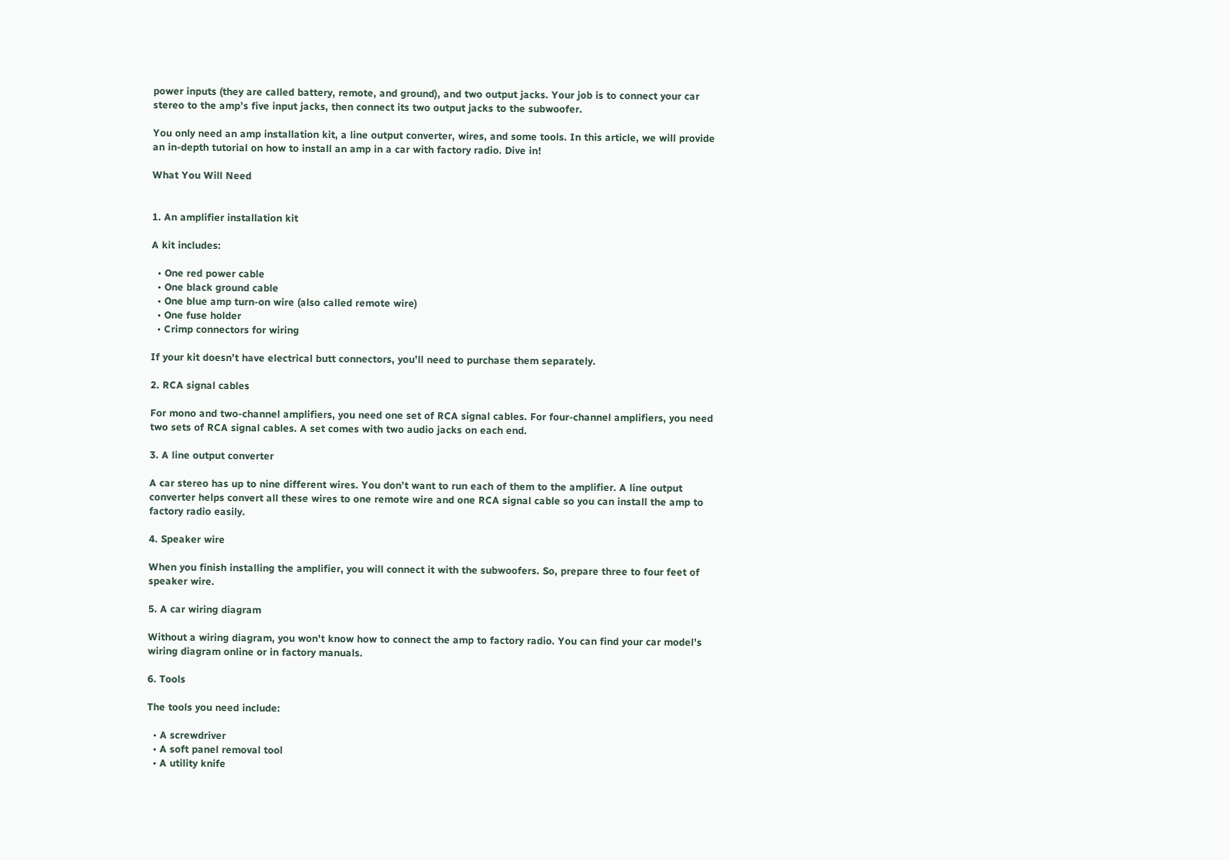power inputs (they are called battery, remote, and ground), and two output jacks. Your job is to connect your car stereo to the amp’s five input jacks, then connect its two output jacks to the subwoofer.

You only need an amp installation kit, a line output converter, wires, and some tools. In this article, we will provide an in-depth tutorial on how to install an amp in a car with factory radio. Dive in!

What You Will Need


1. An amplifier installation kit

A kit includes:

  • One red power cable
  • One black ground cable
  • One blue amp turn-on wire (also called remote wire)
  • One fuse holder
  • Crimp connectors for wiring

If your kit doesn’t have electrical butt connectors, you’ll need to purchase them separately.

2. RCA signal cables

For mono and two-channel amplifiers, you need one set of RCA signal cables. For four-channel amplifiers, you need two sets of RCA signal cables. A set comes with two audio jacks on each end.

3. A line output converter

A car stereo has up to nine different wires. You don’t want to run each of them to the amplifier. A line output converter helps convert all these wires to one remote wire and one RCA signal cable so you can install the amp to factory radio easily.

4. Speaker wire

When you finish installing the amplifier, you will connect it with the subwoofers. So, prepare three to four feet of speaker wire.

5. A car wiring diagram

Without a wiring diagram, you won’t know how to connect the amp to factory radio. You can find your car model’s wiring diagram online or in factory manuals.

6. Tools

The tools you need include:

  • A screwdriver
  • A soft panel removal tool
  • A utility knife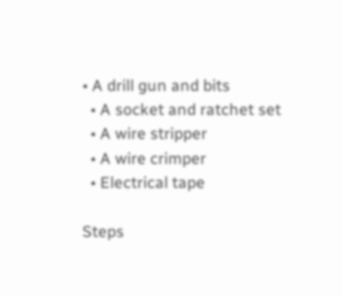• A drill gun and bits
  • A socket and ratchet set
  • A wire stripper
  • A wire crimper
  • Electrical tape

Steps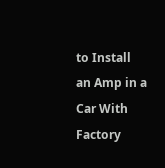to Install an Amp in a Car With Factory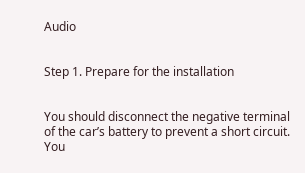Audio


Step 1. Prepare for the installation


You should disconnect the negative terminal of the car’s battery to prevent a short circuit. You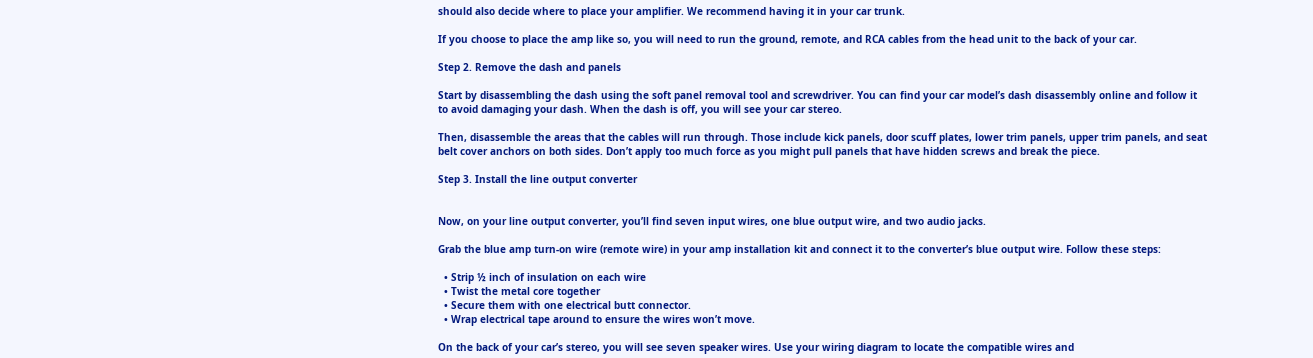should also decide where to place your amplifier. We recommend having it in your car trunk.

If you choose to place the amp like so, you will need to run the ground, remote, and RCA cables from the head unit to the back of your car.

Step 2. Remove the dash and panels

Start by disassembling the dash using the soft panel removal tool and screwdriver. You can find your car model’s dash disassembly online and follow it to avoid damaging your dash. When the dash is off, you will see your car stereo.

Then, disassemble the areas that the cables will run through. Those include kick panels, door scuff plates, lower trim panels, upper trim panels, and seat belt cover anchors on both sides. Don’t apply too much force as you might pull panels that have hidden screws and break the piece.

Step 3. Install the line output converter


Now, on your line output converter, you’ll find seven input wires, one blue output wire, and two audio jacks.

Grab the blue amp turn-on wire (remote wire) in your amp installation kit and connect it to the converter’s blue output wire. Follow these steps:

  • Strip ½ inch of insulation on each wire
  • Twist the metal core together
  • Secure them with one electrical butt connector.
  • Wrap electrical tape around to ensure the wires won’t move.

On the back of your car’s stereo, you will see seven speaker wires. Use your wiring diagram to locate the compatible wires and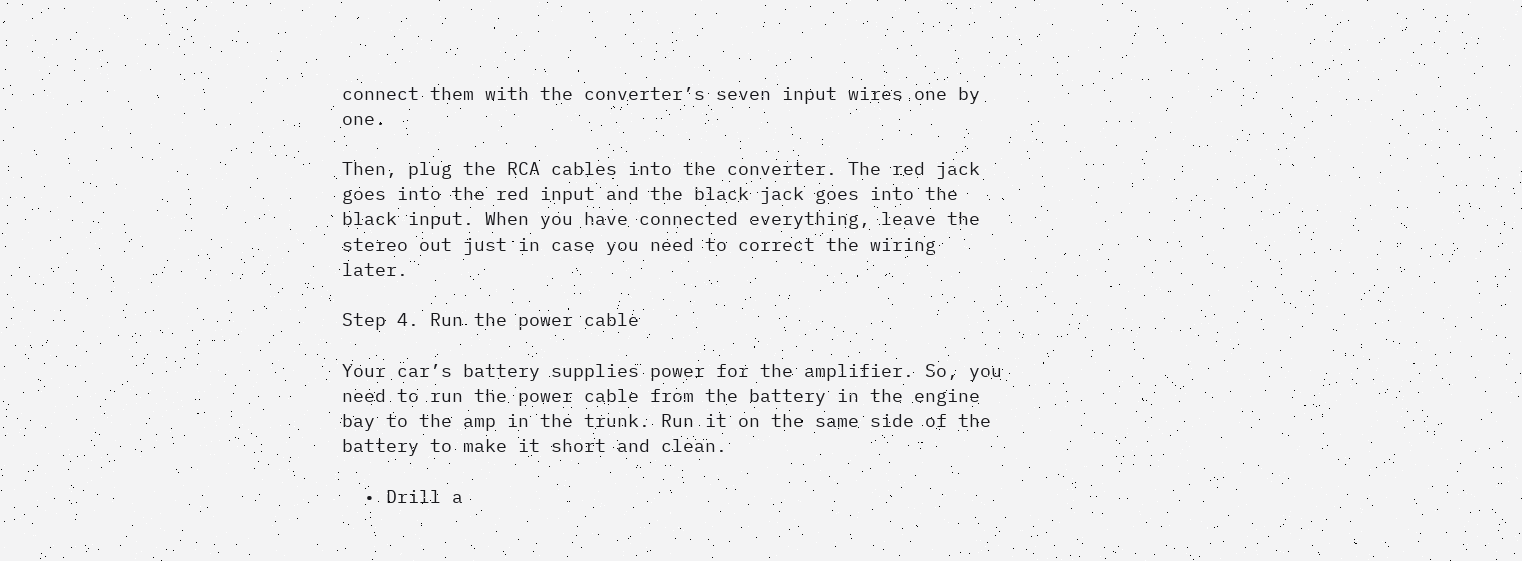connect them with the converter’s seven input wires one by one.

Then, plug the RCA cables into the converter. The red jack goes into the red input and the black jack goes into the black input. When you have connected everything, leave the stereo out just in case you need to correct the wiring later.

Step 4. Run the power cable

Your car’s battery supplies power for the amplifier. So, you need to run the power cable from the battery in the engine bay to the amp in the trunk. Run it on the same side of the battery to make it short and clean.

  • Drill a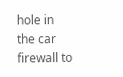hole in the car firewall to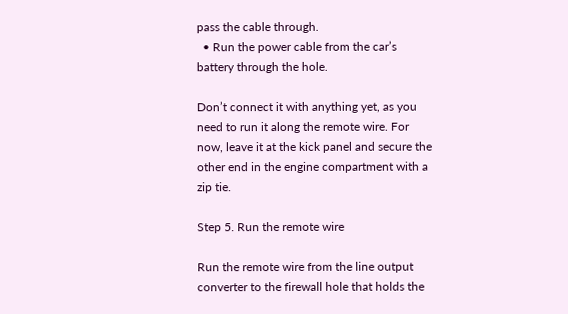pass the cable through.
  • Run the power cable from the car’s battery through the hole.

Don’t connect it with anything yet, as you need to run it along the remote wire. For now, leave it at the kick panel and secure the other end in the engine compartment with a zip tie.

Step 5. Run the remote wire

Run the remote wire from the line output converter to the firewall hole that holds the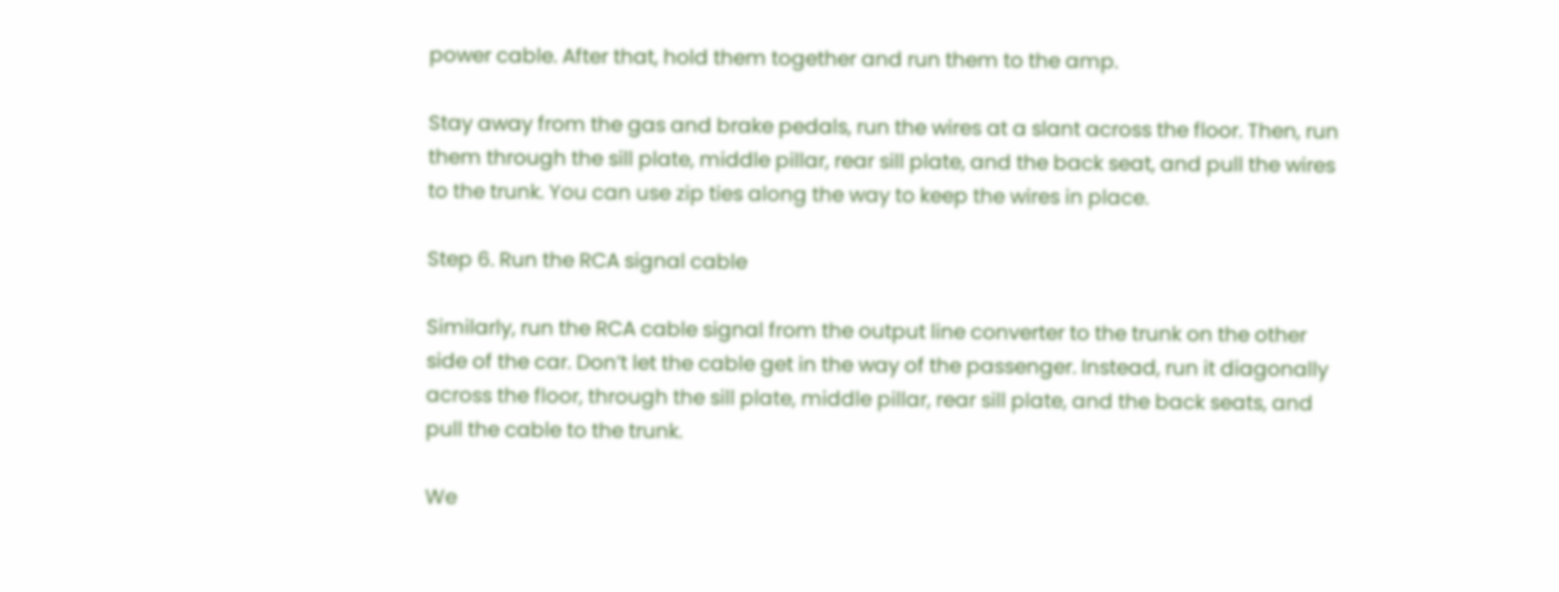power cable. After that, hold them together and run them to the amp.

Stay away from the gas and brake pedals, run the wires at a slant across the floor. Then, run them through the sill plate, middle pillar, rear sill plate, and the back seat, and pull the wires to the trunk. You can use zip ties along the way to keep the wires in place.

Step 6. Run the RCA signal cable

Similarly, run the RCA cable signal from the output line converter to the trunk on the other side of the car. Don’t let the cable get in the way of the passenger. Instead, run it diagonally across the floor, through the sill plate, middle pillar, rear sill plate, and the back seats, and pull the cable to the trunk.

We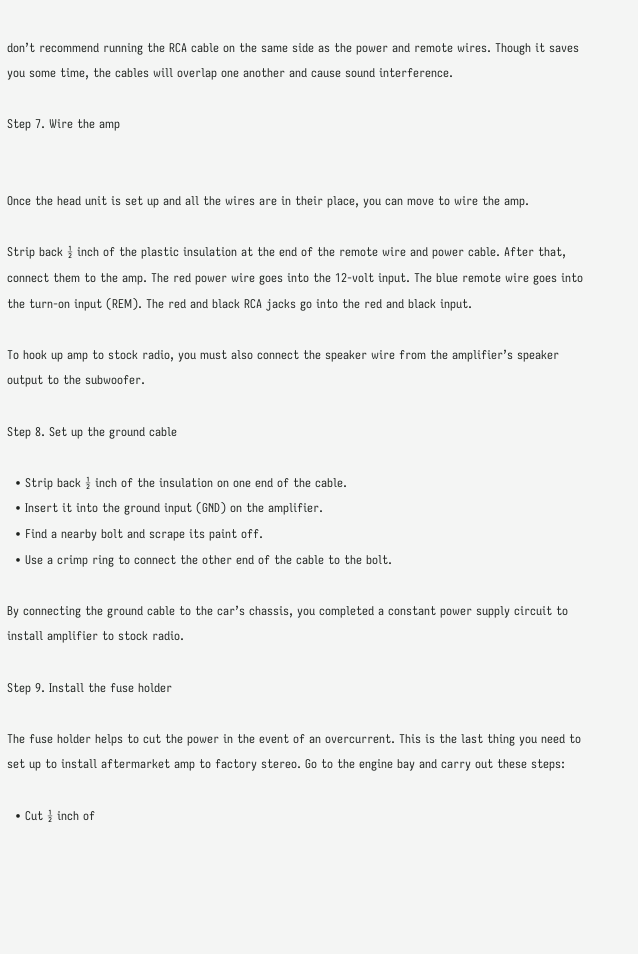don’t recommend running the RCA cable on the same side as the power and remote wires. Though it saves you some time, the cables will overlap one another and cause sound interference.

Step 7. Wire the amp


Once the head unit is set up and all the wires are in their place, you can move to wire the amp.

Strip back ½ inch of the plastic insulation at the end of the remote wire and power cable. After that, connect them to the amp. The red power wire goes into the 12-volt input. The blue remote wire goes into the turn-on input (REM). The red and black RCA jacks go into the red and black input.

To hook up amp to stock radio, you must also connect the speaker wire from the amplifier’s speaker output to the subwoofer.

Step 8. Set up the ground cable

  • Strip back ½ inch of the insulation on one end of the cable.
  • Insert it into the ground input (GND) on the amplifier.
  • Find a nearby bolt and scrape its paint off.
  • Use a crimp ring to connect the other end of the cable to the bolt.

By connecting the ground cable to the car’s chassis, you completed a constant power supply circuit to install amplifier to stock radio.

Step 9. Install the fuse holder

The fuse holder helps to cut the power in the event of an overcurrent. This is the last thing you need to set up to install aftermarket amp to factory stereo. Go to the engine bay and carry out these steps:

  • Cut ½ inch of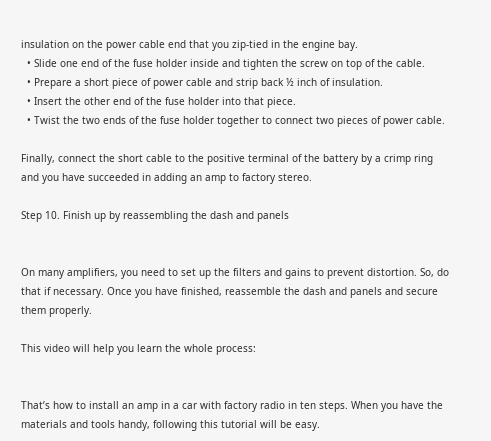insulation on the power cable end that you zip-tied in the engine bay.
  • Slide one end of the fuse holder inside and tighten the screw on top of the cable.
  • Prepare a short piece of power cable and strip back ½ inch of insulation.
  • Insert the other end of the fuse holder into that piece.
  • Twist the two ends of the fuse holder together to connect two pieces of power cable.

Finally, connect the short cable to the positive terminal of the battery by a crimp ring and you have succeeded in adding an amp to factory stereo.

Step 10. Finish up by reassembling the dash and panels


On many amplifiers, you need to set up the filters and gains to prevent distortion. So, do that if necessary. Once you have finished, reassemble the dash and panels and secure them properly.

This video will help you learn the whole process:


That’s how to install an amp in a car with factory radio in ten steps. When you have the materials and tools handy, following this tutorial will be easy.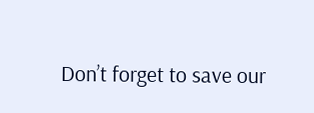Don’t forget to save our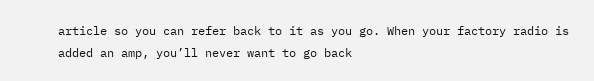article so you can refer back to it as you go. When your factory radio is added an amp, you’ll never want to go back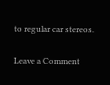to regular car stereos.

Leave a Comment